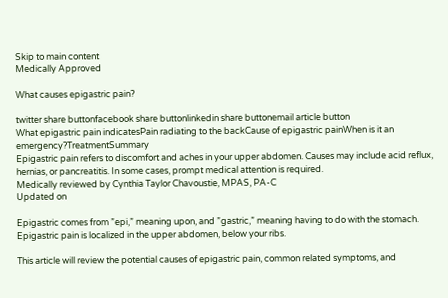Skip to main content
Medically Approved

What causes epigastric pain?

twitter share buttonfacebook share buttonlinkedin share buttonemail article button
What epigastric pain indicatesPain radiating to the backCause of epigastric painWhen is it an emergency?TreatmentSummary
Epigastric pain refers to discomfort and aches in your upper abdomen. Causes may include acid reflux, hernias, or pancreatitis. In some cases, prompt medical attention is required.
Medically reviewed by Cynthia Taylor Chavoustie, MPAS, PA-C
Updated on

Epigastric comes from ”epi,” meaning upon, and ”gastric,” meaning having to do with the stomach. Epigastric pain is localized in the upper abdomen, below your ribs.

This article will review the potential causes of epigastric pain, common related symptoms, and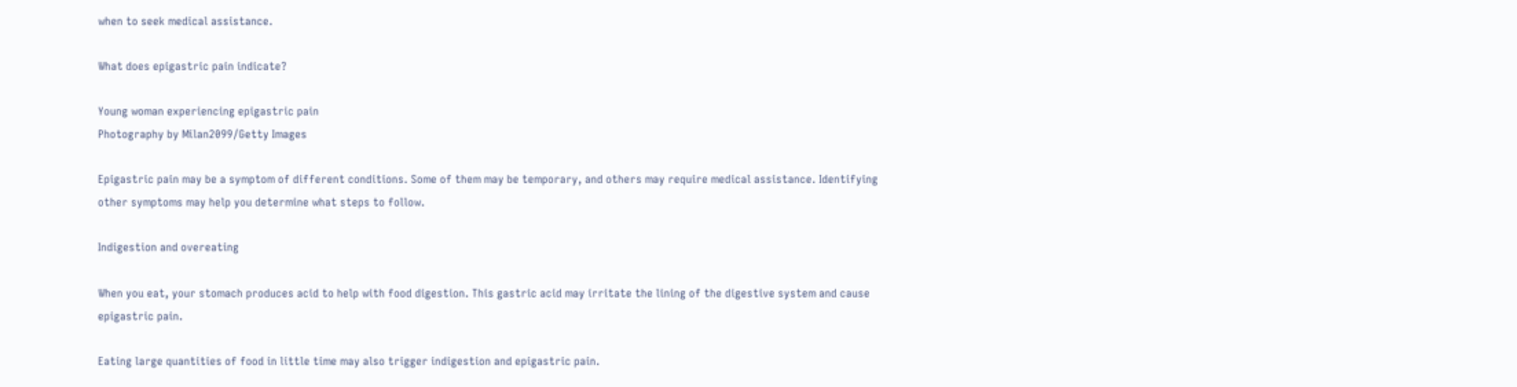when to seek medical assistance.

What does epigastric pain indicate?

Young woman experiencing epigastric pain
Photography by Milan2099/Getty Images

Epigastric pain may be a symptom of different conditions. Some of them may be temporary, and others may require medical assistance. Identifying other symptoms may help you determine what steps to follow.

Indigestion and overeating

When you eat, your stomach produces acid to help with food digestion. This gastric acid may irritate the lining of the digestive system and cause epigastric pain.

Eating large quantities of food in little time may also trigger indigestion and epigastric pain.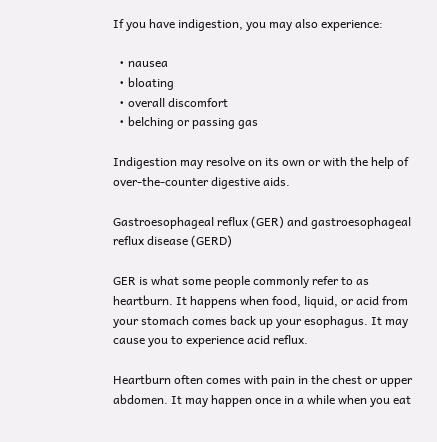If you have indigestion, you may also experience:

  • nausea
  • bloating
  • overall discomfort
  • belching or passing gas

Indigestion may resolve on its own or with the help of over-the-counter digestive aids.

Gastroesophageal reflux (GER) and gastroesophageal reflux disease (GERD)

GER is what some people commonly refer to as heartburn. It happens when food, liquid, or acid from your stomach comes back up your esophagus. It may cause you to experience acid reflux.

Heartburn often comes with pain in the chest or upper abdomen. It may happen once in a while when you eat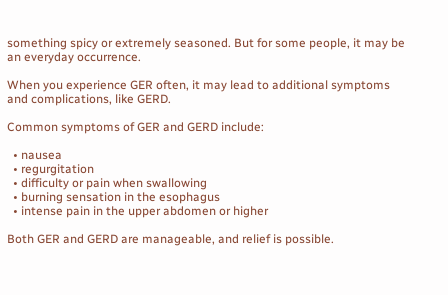something spicy or extremely seasoned. But for some people, it may be an everyday occurrence.

When you experience GER often, it may lead to additional symptoms and complications, like GERD.

Common symptoms of GER and GERD include:

  • nausea
  • regurgitation
  • difficulty or pain when swallowing
  • burning sensation in the esophagus
  • intense pain in the upper abdomen or higher

Both GER and GERD are manageable, and relief is possible.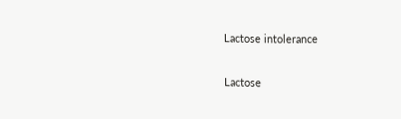Lactose intolerance

Lactose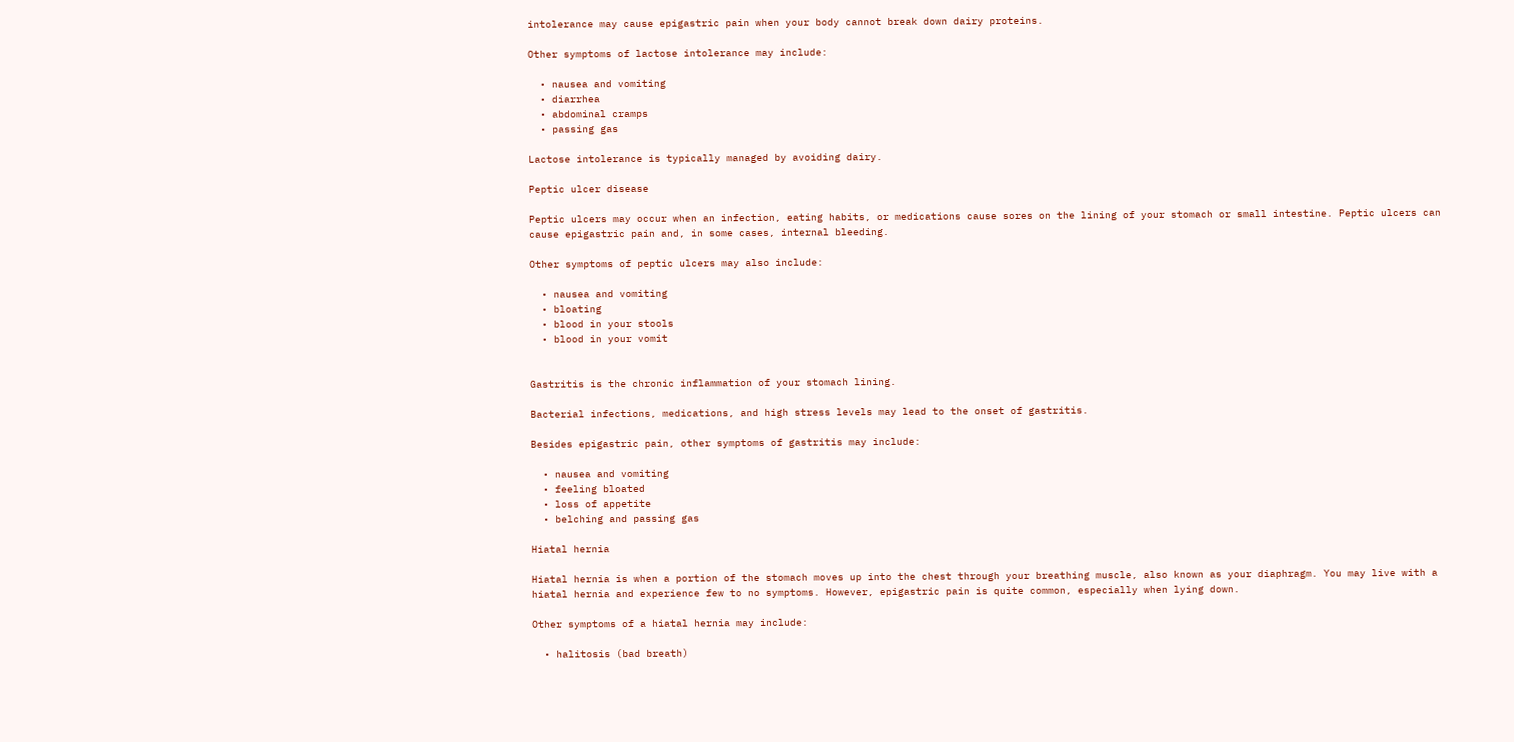intolerance may cause epigastric pain when your body cannot break down dairy proteins.

Other symptoms of lactose intolerance may include:

  • nausea and vomiting
  • diarrhea
  • abdominal cramps
  • passing gas

Lactose intolerance is typically managed by avoiding dairy.

Peptic ulcer disease

Peptic ulcers may occur when an infection, eating habits, or medications cause sores on the lining of your stomach or small intestine. Peptic ulcers can cause epigastric pain and, in some cases, internal bleeding.

Other symptoms of peptic ulcers may also include:

  • nausea and vomiting
  • bloating
  • blood in your stools
  • blood in your vomit


Gastritis is the chronic inflammation of your stomach lining.

Bacterial infections, medications, and high stress levels may lead to the onset of gastritis.

Besides epigastric pain, other symptoms of gastritis may include:

  • nausea and vomiting
  • feeling bloated
  • loss of appetite
  • belching and passing gas

Hiatal hernia

Hiatal hernia is when a portion of the stomach moves up into the chest through your breathing muscle, also known as your diaphragm. You may live with a hiatal hernia and experience few to no symptoms. However, epigastric pain is quite common, especially when lying down.

Other symptoms of a hiatal hernia may include:

  • halitosis (bad breath)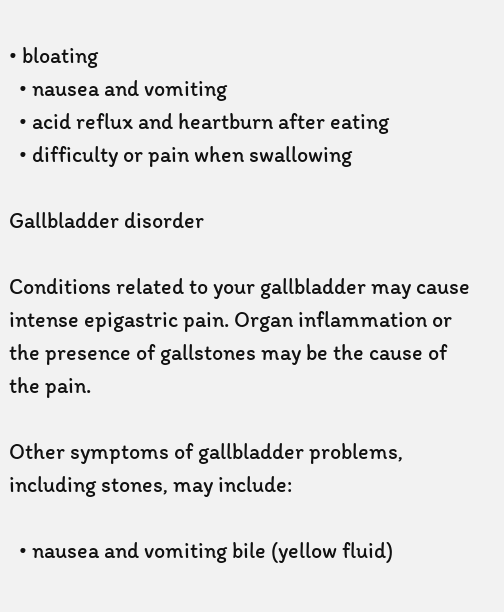• bloating
  • nausea and vomiting
  • acid reflux and heartburn after eating
  • difficulty or pain when swallowing

Gallbladder disorder

Conditions related to your gallbladder may cause intense epigastric pain. Organ inflammation or the presence of gallstones may be the cause of the pain.

Other symptoms of gallbladder problems, including stones, may include:

  • nausea and vomiting bile (yellow fluid)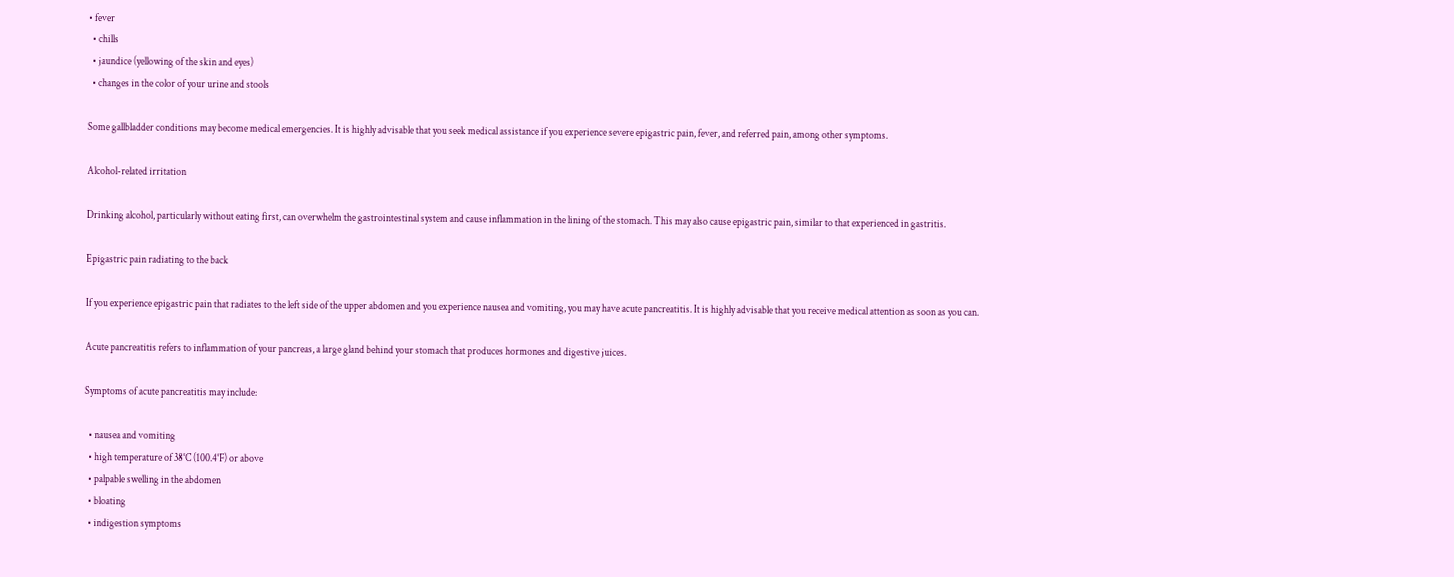• fever
  • chills
  • jaundice (yellowing of the skin and eyes)
  • changes in the color of your urine and stools

Some gallbladder conditions may become medical emergencies. It is highly advisable that you seek medical assistance if you experience severe epigastric pain, fever, and referred pain, among other symptoms.

Alcohol-related irritation

Drinking alcohol, particularly without eating first, can overwhelm the gastrointestinal system and cause inflammation in the lining of the stomach. This may also cause epigastric pain, similar to that experienced in gastritis.

Epigastric pain radiating to the back

If you experience epigastric pain that radiates to the left side of the upper abdomen and you experience nausea and vomiting, you may have acute pancreatitis. It is highly advisable that you receive medical attention as soon as you can.

Acute pancreatitis refers to inflammation of your pancreas, a large gland behind your stomach that produces hormones and digestive juices.

Symptoms of acute pancreatitis may include:

  • nausea and vomiting
  • high temperature of 38°C (100.4°F) or above
  • palpable swelling in the abdomen
  • bloating
  • indigestion symptoms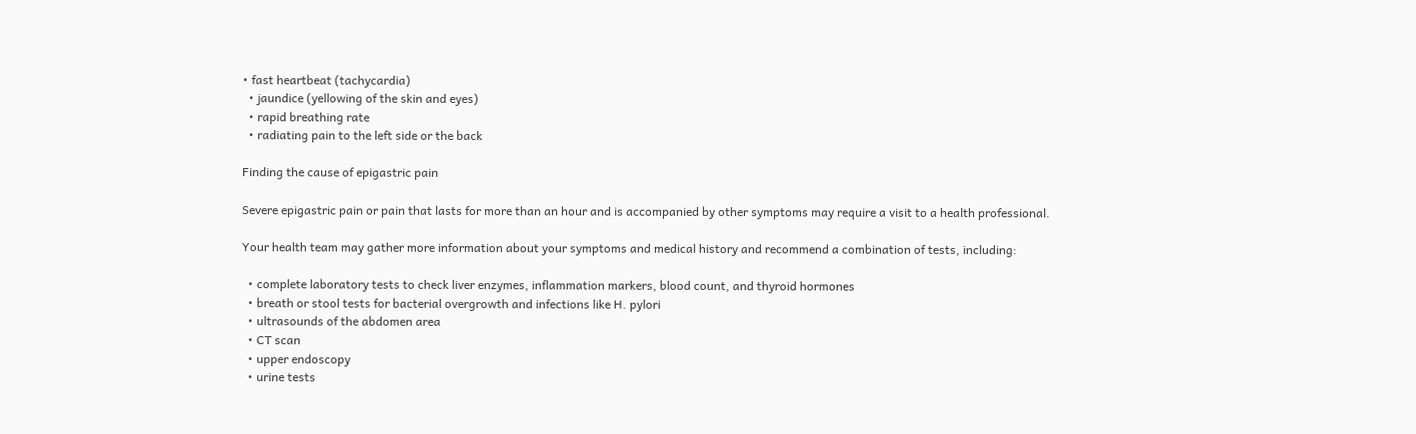• fast heartbeat (tachycardia)
  • jaundice (yellowing of the skin and eyes)
  • rapid breathing rate
  • radiating pain to the left side or the back

Finding the cause of epigastric pain

Severe epigastric pain or pain that lasts for more than an hour and is accompanied by other symptoms may require a visit to a health professional.

Your health team may gather more information about your symptoms and medical history and recommend a combination of tests, including:

  • complete laboratory tests to check liver enzymes, inflammation markers, blood count, and thyroid hormones
  • breath or stool tests for bacterial overgrowth and infections like H. pylori
  • ultrasounds of the abdomen area
  • CT scan
  • upper endoscopy
  • urine tests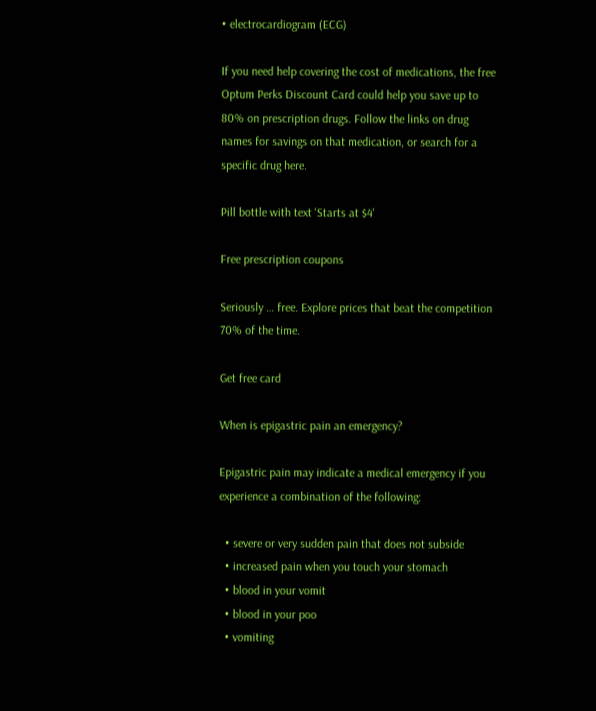• electrocardiogram (ECG)

If you need help covering the cost of medications, the free Optum Perks Discount Card could help you save up to 80% on prescription drugs. Follow the links on drug names for savings on that medication, or search for a specific drug here.

Pill bottle with text 'Starts at $4'

Free prescription coupons

Seriously … free. Explore prices that beat the competition 70% of the time.

Get free card

When is epigastric pain an emergency?

Epigastric pain may indicate a medical emergency if you experience a combination of the following:

  • severe or very sudden pain that does not subside
  • increased pain when you touch your stomach
  • blood in your vomit
  • blood in your poo
  • vomiting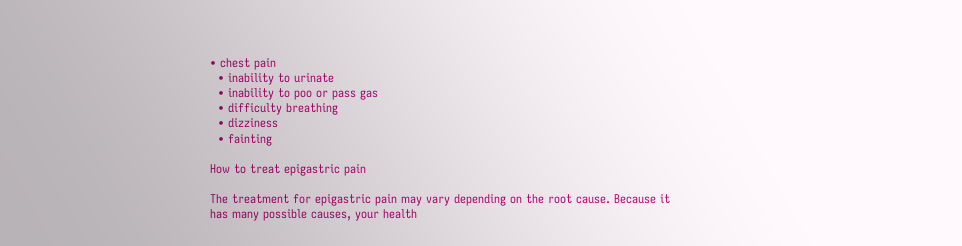• chest pain
  • inability to urinate
  • inability to poo or pass gas
  • difficulty breathing
  • dizziness
  • fainting

How to treat epigastric pain

The treatment for epigastric pain may vary depending on the root cause. Because it has many possible causes, your health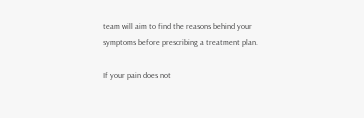team will aim to find the reasons behind your symptoms before prescribing a treatment plan.

If your pain does not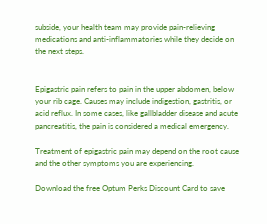subside, your health team may provide pain-relieving medications and anti-inflammatories while they decide on the next steps.


Epigastric pain refers to pain in the upper abdomen, below your rib cage. Causes may include indigestion, gastritis, or acid reflux. In some cases, like gallbladder disease and acute pancreatitis, the pain is considered a medical emergency.

Treatment of epigastric pain may depend on the root cause and the other symptoms you are experiencing.

Download the free Optum Perks Discount Card to save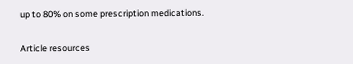up to 80% on some prescription medications.

Article resources